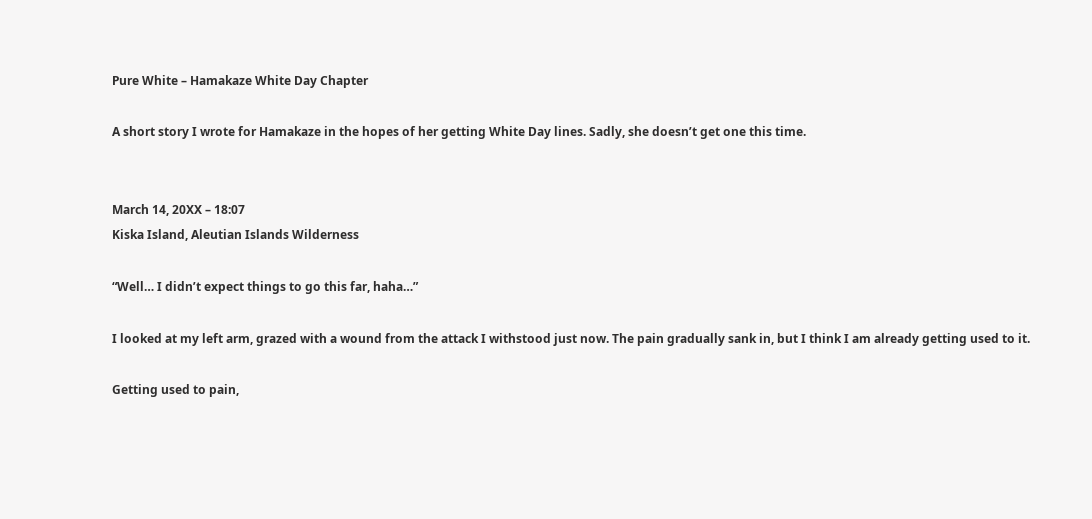Pure White – Hamakaze White Day Chapter

A short story I wrote for Hamakaze in the hopes of her getting White Day lines. Sadly, she doesn’t get one this time.


March 14, 20XX – 18:07
Kiska Island, Aleutian Islands Wilderness

“Well… I didn’t expect things to go this far, haha…”

I looked at my left arm, grazed with a wound from the attack I withstood just now. The pain gradually sank in, but I think I am already getting used to it.

Getting used to pain,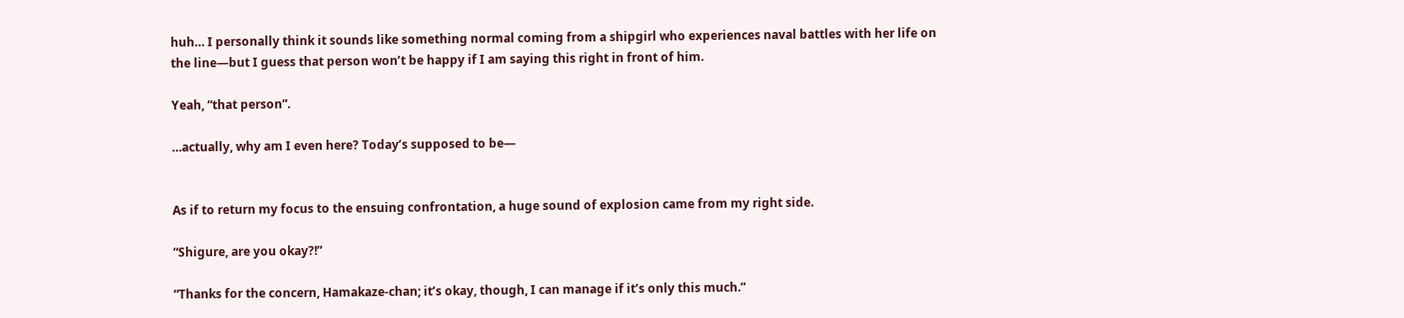huh… I personally think it sounds like something normal coming from a shipgirl who experiences naval battles with her life on the line—but I guess that person won’t be happy if I am saying this right in front of him.

Yeah, “that person”.

…actually, why am I even here? Today’s supposed to be—


As if to return my focus to the ensuing confrontation, a huge sound of explosion came from my right side.

“Shigure, are you okay?!”

“Thanks for the concern, Hamakaze-chan; it’s okay, though, I can manage if it’s only this much.”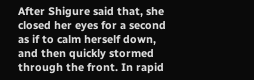After Shigure said that, she closed her eyes for a second as if to calm herself down, and then quickly stormed through the front. In rapid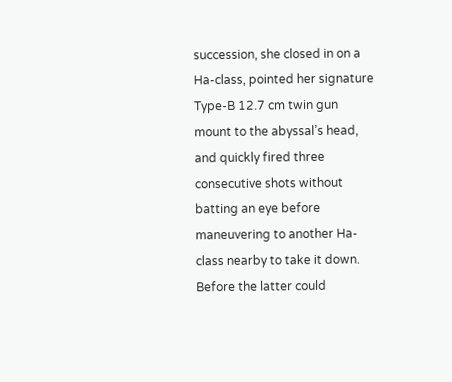succession, she closed in on a Ha-class, pointed her signature Type-B 12.7 cm twin gun mount to the abyssal’s head, and quickly fired three consecutive shots without batting an eye before maneuvering to another Ha-class nearby to take it down. Before the latter could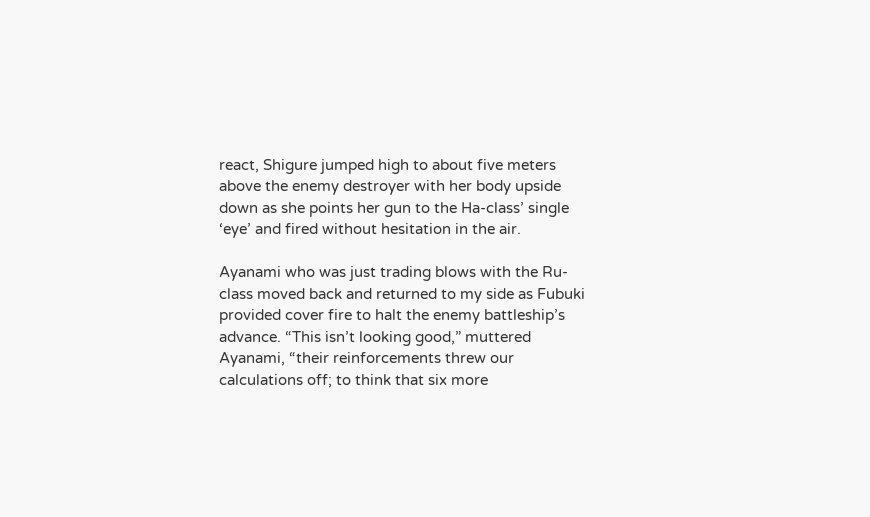react, Shigure jumped high to about five meters above the enemy destroyer with her body upside down as she points her gun to the Ha-class’ single ‘eye’ and fired without hesitation in the air.

Ayanami who was just trading blows with the Ru-class moved back and returned to my side as Fubuki provided cover fire to halt the enemy battleship’s advance. “This isn’t looking good,” muttered Ayanami, “their reinforcements threw our calculations off; to think that six more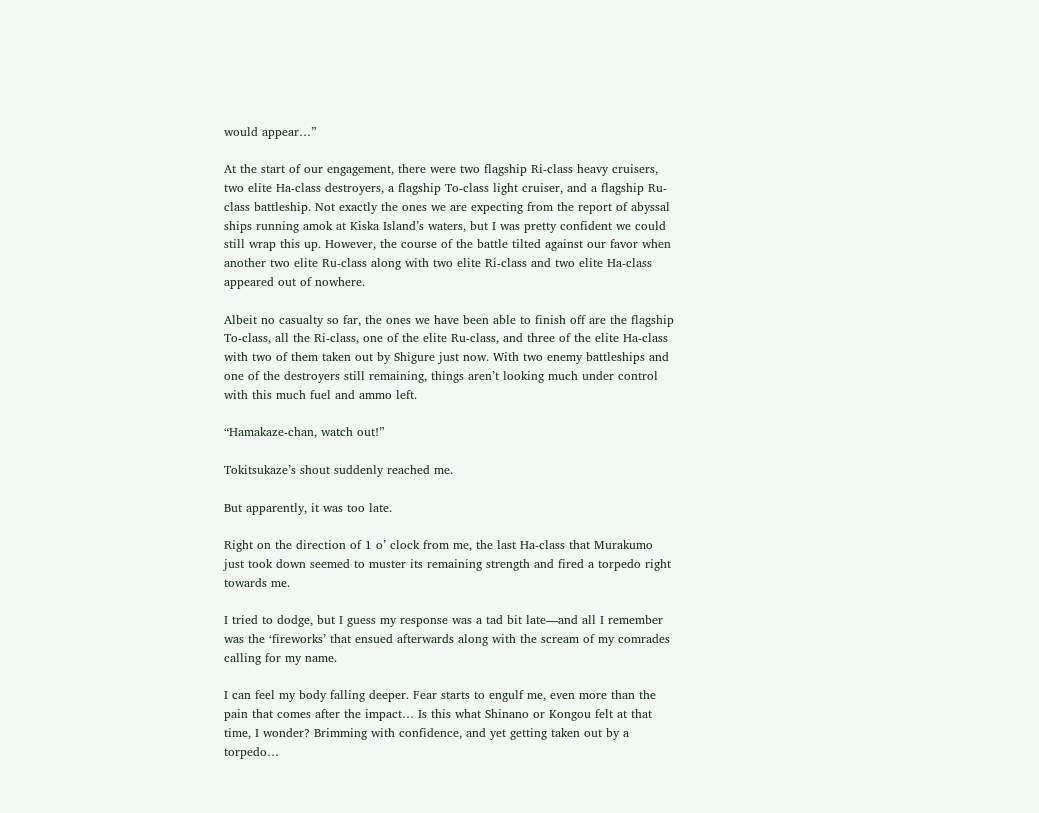would appear…”

At the start of our engagement, there were two flagship Ri-class heavy cruisers, two elite Ha-class destroyers, a flagship To-class light cruiser, and a flagship Ru-class battleship. Not exactly the ones we are expecting from the report of abyssal ships running amok at Kiska Island’s waters, but I was pretty confident we could still wrap this up. However, the course of the battle tilted against our favor when another two elite Ru-class along with two elite Ri-class and two elite Ha-class appeared out of nowhere.

Albeit no casualty so far, the ones we have been able to finish off are the flagship To-class, all the Ri-class, one of the elite Ru-class, and three of the elite Ha-class with two of them taken out by Shigure just now. With two enemy battleships and one of the destroyers still remaining, things aren’t looking much under control with this much fuel and ammo left.

“Hamakaze-chan, watch out!”

Tokitsukaze’s shout suddenly reached me.

But apparently, it was too late.

Right on the direction of 1 o’ clock from me, the last Ha-class that Murakumo just took down seemed to muster its remaining strength and fired a torpedo right towards me.

I tried to dodge, but I guess my response was a tad bit late—and all I remember was the ‘fireworks’ that ensued afterwards along with the scream of my comrades calling for my name.

I can feel my body falling deeper. Fear starts to engulf me, even more than the pain that comes after the impact… Is this what Shinano or Kongou felt at that time, I wonder? Brimming with confidence, and yet getting taken out by a torpedo…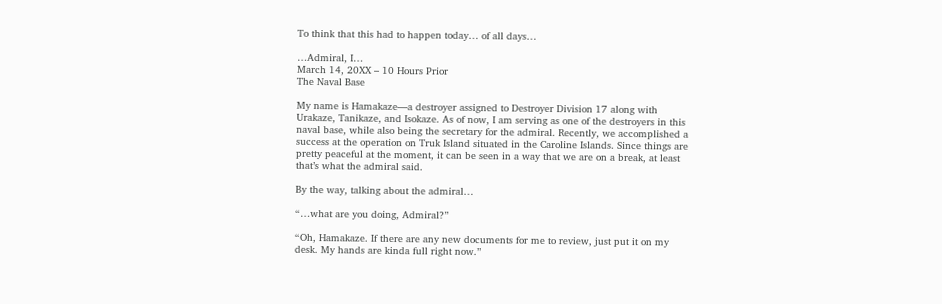To think that this had to happen today… of all days…

…Admiral, I…
March 14, 20XX – 10 Hours Prior
The Naval Base

My name is Hamakaze—a destroyer assigned to Destroyer Division 17 along with Urakaze, Tanikaze, and Isokaze. As of now, I am serving as one of the destroyers in this naval base, while also being the secretary for the admiral. Recently, we accomplished a success at the operation on Truk Island situated in the Caroline Islands. Since things are pretty peaceful at the moment, it can be seen in a way that we are on a break, at least that’s what the admiral said.

By the way, talking about the admiral…

“…what are you doing, Admiral?”

“Oh, Hamakaze. If there are any new documents for me to review, just put it on my desk. My hands are kinda full right now.”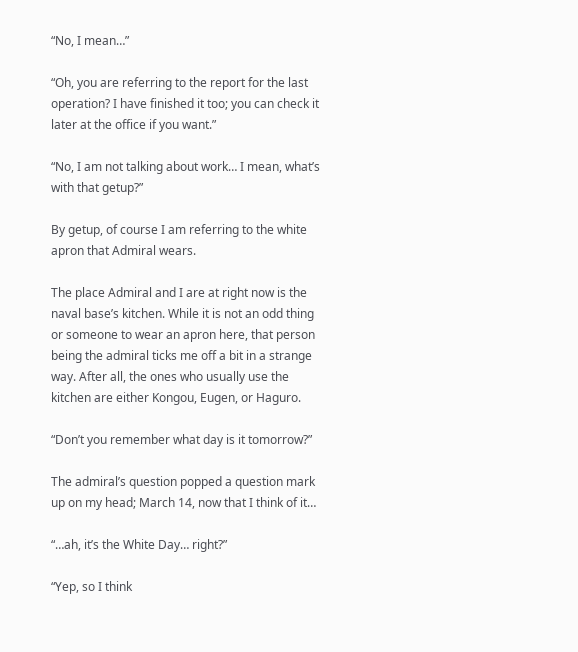“No, I mean…”

“Oh, you are referring to the report for the last operation? I have finished it too; you can check it later at the office if you want.”

“No, I am not talking about work… I mean, what’s with that getup?”

By getup, of course I am referring to the white apron that Admiral wears.

The place Admiral and I are at right now is the naval base’s kitchen. While it is not an odd thing or someone to wear an apron here, that person being the admiral ticks me off a bit in a strange way. After all, the ones who usually use the kitchen are either Kongou, Eugen, or Haguro.

“Don’t you remember what day is it tomorrow?”

The admiral’s question popped a question mark up on my head; March 14, now that I think of it…

“…ah, it’s the White Day… right?”

“Yep, so I think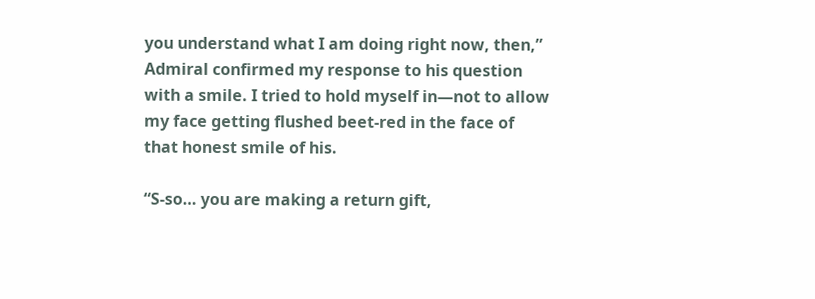you understand what I am doing right now, then,” Admiral confirmed my response to his question with a smile. I tried to hold myself in—not to allow my face getting flushed beet-red in the face of that honest smile of his.

“S-so… you are making a return gift,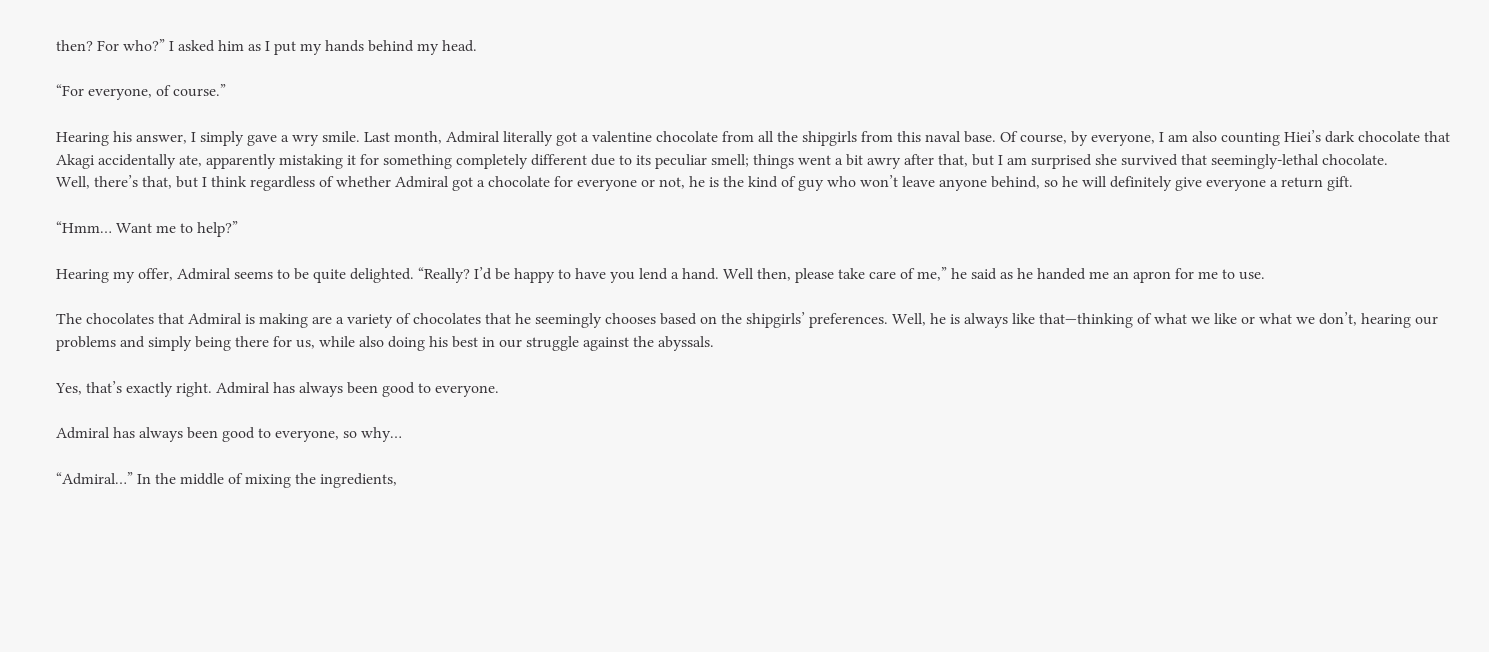then? For who?” I asked him as I put my hands behind my head.

“For everyone, of course.”

Hearing his answer, I simply gave a wry smile. Last month, Admiral literally got a valentine chocolate from all the shipgirls from this naval base. Of course, by everyone, I am also counting Hiei’s dark chocolate that Akagi accidentally ate, apparently mistaking it for something completely different due to its peculiar smell; things went a bit awry after that, but I am surprised she survived that seemingly-lethal chocolate.
Well, there’s that, but I think regardless of whether Admiral got a chocolate for everyone or not, he is the kind of guy who won’t leave anyone behind, so he will definitely give everyone a return gift.

“Hmm… Want me to help?”

Hearing my offer, Admiral seems to be quite delighted. “Really? I’d be happy to have you lend a hand. Well then, please take care of me,” he said as he handed me an apron for me to use.

The chocolates that Admiral is making are a variety of chocolates that he seemingly chooses based on the shipgirls’ preferences. Well, he is always like that—thinking of what we like or what we don’t, hearing our problems and simply being there for us, while also doing his best in our struggle against the abyssals.

Yes, that’s exactly right. Admiral has always been good to everyone.

Admiral has always been good to everyone, so why…

“Admiral…” In the middle of mixing the ingredients,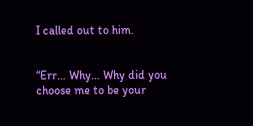I called out to him.


“Err… Why… Why did you choose me to be your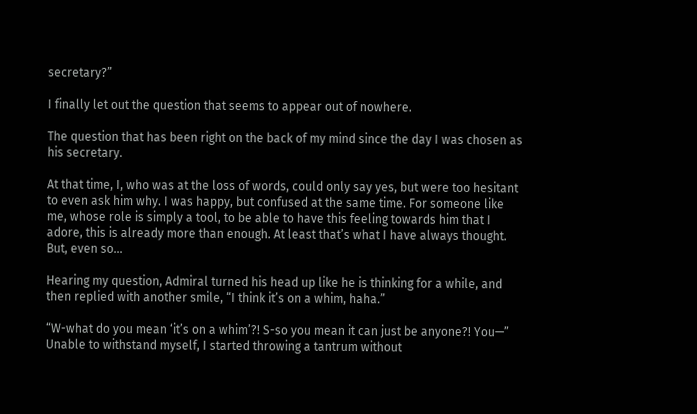secretary?”

I finally let out the question that seems to appear out of nowhere.

The question that has been right on the back of my mind since the day I was chosen as his secretary.

At that time, I, who was at the loss of words, could only say yes, but were too hesitant to even ask him why. I was happy, but confused at the same time. For someone like me, whose role is simply a tool, to be able to have this feeling towards him that I adore, this is already more than enough. At least that’s what I have always thought. But, even so…

Hearing my question, Admiral turned his head up like he is thinking for a while, and then replied with another smile, “I think it’s on a whim, haha.”

“W-what do you mean ‘it’s on a whim’?! S-so you mean it can just be anyone?! You—” Unable to withstand myself, I started throwing a tantrum without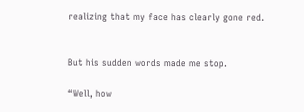realizing that my face has clearly gone red.


But his sudden words made me stop.

“Well, how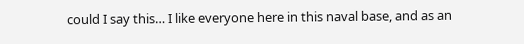could I say this… I like everyone here in this naval base, and as an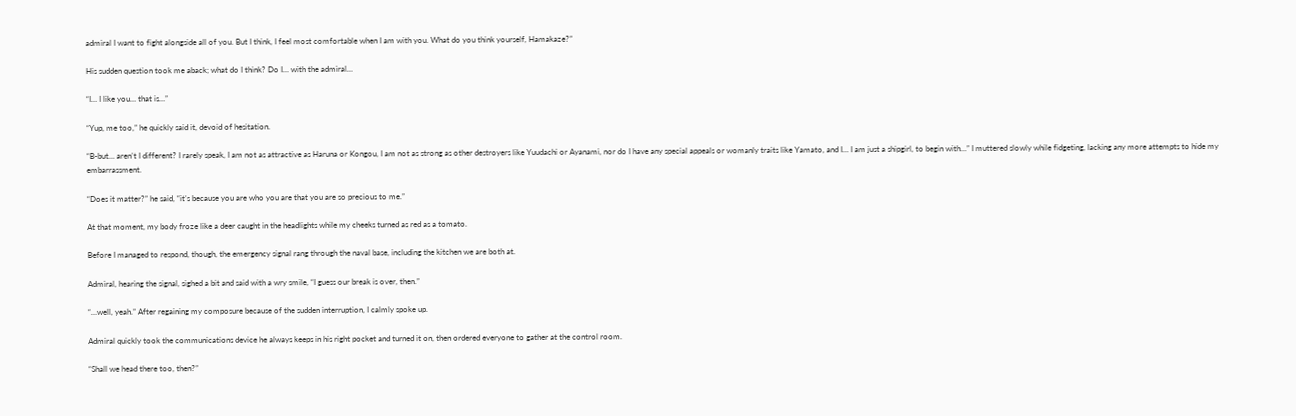admiral I want to fight alongside all of you. But I think, I feel most comfortable when I am with you. What do you think yourself, Hamakaze?”

His sudden question took me aback; what do I think? Do I… with the admiral…

“I… I like you… that is…”

“Yup, me too,” he quickly said it, devoid of hesitation.

“B-but… aren’t I different? I rarely speak, I am not as attractive as Haruna or Kongou, I am not as strong as other destroyers like Yuudachi or Ayanami, nor do I have any special appeals or womanly traits like Yamato, and I… I am just a shipgirl, to begin with…” I muttered slowly while fidgeting, lacking any more attempts to hide my embarrassment.

“Does it matter?” he said, “it’s because you are who you are that you are so precious to me.”

At that moment, my body froze like a deer caught in the headlights while my cheeks turned as red as a tomato.

Before I managed to respond, though, the emergency signal rang through the naval base, including the kitchen we are both at.

Admiral, hearing the signal, sighed a bit and said with a wry smile, “I guess our break is over, then.”

“…well, yeah.” After regaining my composure because of the sudden interruption, I calmly spoke up.

Admiral quickly took the communications device he always keeps in his right pocket and turned it on, then ordered everyone to gather at the control room.

“Shall we head there too, then?”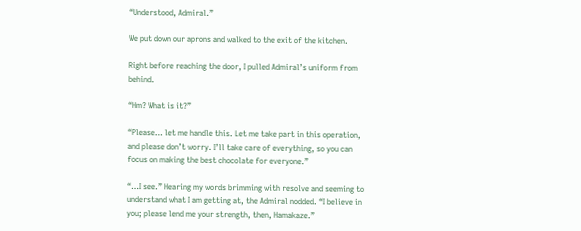“Understood, Admiral.”

We put down our aprons and walked to the exit of the kitchen.

Right before reaching the door, I pulled Admiral’s uniform from behind.

“Hm? What is it?”

“Please… let me handle this. Let me take part in this operation, and please don’t worry. I’ll take care of everything, so you can focus on making the best chocolate for everyone.”

“…I see.” Hearing my words brimming with resolve and seeming to understand what I am getting at, the Admiral nodded. “I believe in you; please lend me your strength, then, Hamakaze.”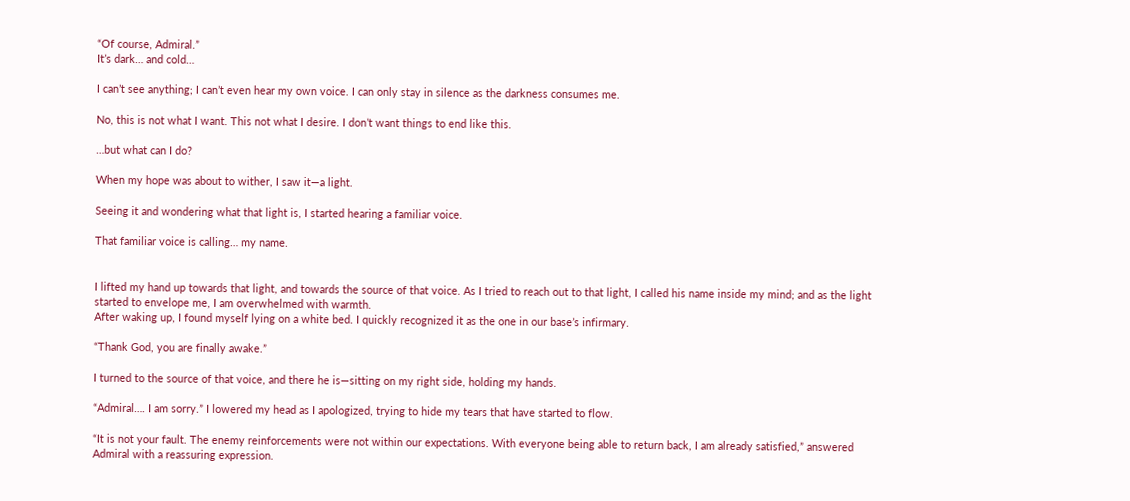“Of course, Admiral.”
It’s dark… and cold…

I can’t see anything; I can’t even hear my own voice. I can only stay in silence as the darkness consumes me.

No, this is not what I want. This not what I desire. I don’t want things to end like this.

…but what can I do?

When my hope was about to wither, I saw it—a light.

Seeing it and wondering what that light is, I started hearing a familiar voice.

That familiar voice is calling… my name.


I lifted my hand up towards that light, and towards the source of that voice. As I tried to reach out to that light, I called his name inside my mind; and as the light started to envelope me, I am overwhelmed with warmth.
After waking up, I found myself lying on a white bed. I quickly recognized it as the one in our base’s infirmary.

“Thank God, you are finally awake.”

I turned to the source of that voice, and there he is—sitting on my right side, holding my hands.

“Admiral…. I am sorry.” I lowered my head as I apologized, trying to hide my tears that have started to flow.

“It is not your fault. The enemy reinforcements were not within our expectations. With everyone being able to return back, I am already satisfied,” answered Admiral with a reassuring expression.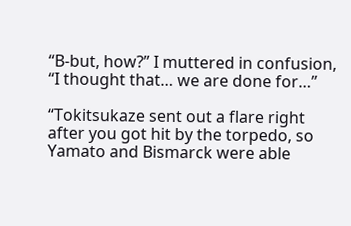“B-but, how?” I muttered in confusion, “I thought that… we are done for…”

“Tokitsukaze sent out a flare right after you got hit by the torpedo, so Yamato and Bismarck were able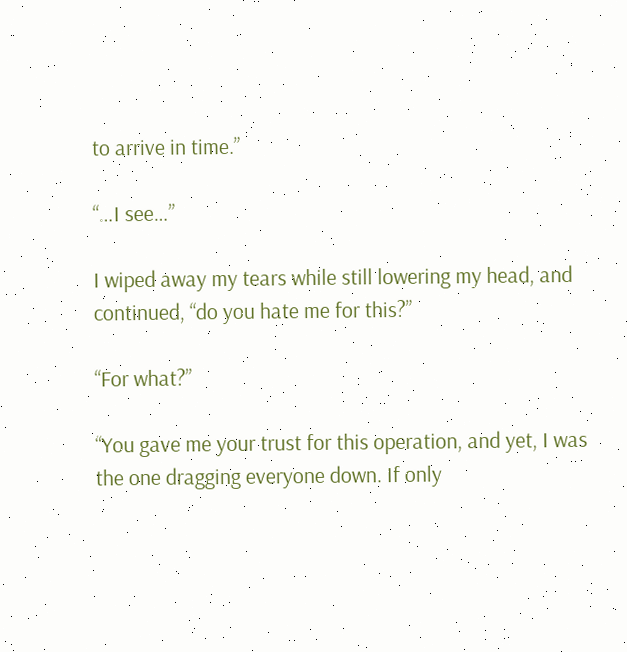to arrive in time.”

“…I see…”

I wiped away my tears while still lowering my head, and continued, “do you hate me for this?”

“For what?”

“You gave me your trust for this operation, and yet, I was the one dragging everyone down. If only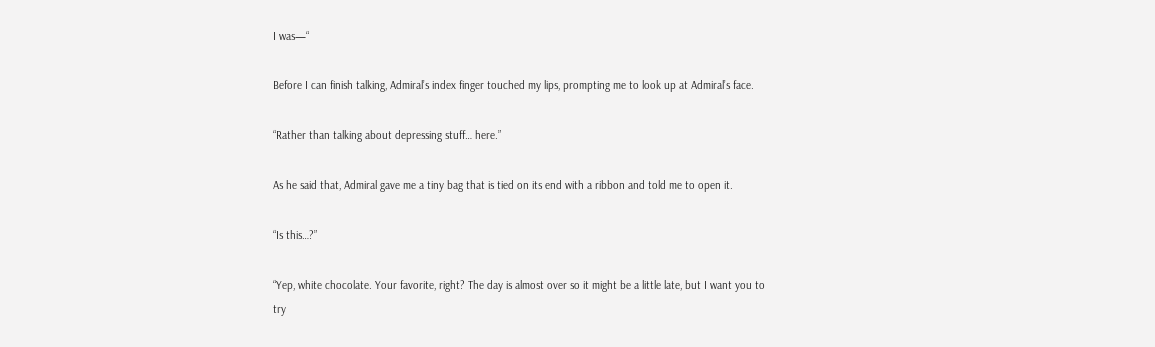I was—“

Before I can finish talking, Admiral’s index finger touched my lips, prompting me to look up at Admiral’s face.

“Rather than talking about depressing stuff… here.”

As he said that, Admiral gave me a tiny bag that is tied on its end with a ribbon and told me to open it.

“Is this…?”

“Yep, white chocolate. Your favorite, right? The day is almost over so it might be a little late, but I want you to try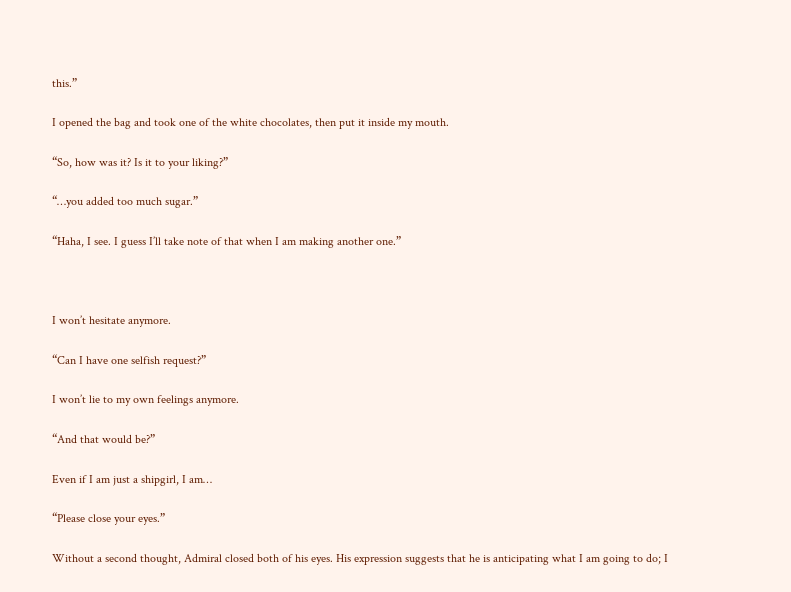this.”

I opened the bag and took one of the white chocolates, then put it inside my mouth.

“So, how was it? Is it to your liking?”

“…you added too much sugar.”

“Haha, I see. I guess I’ll take note of that when I am making another one.”



I won’t hesitate anymore.

“Can I have one selfish request?”

I won’t lie to my own feelings anymore.

“And that would be?”

Even if I am just a shipgirl, I am…

“Please close your eyes.”

Without a second thought, Admiral closed both of his eyes. His expression suggests that he is anticipating what I am going to do; I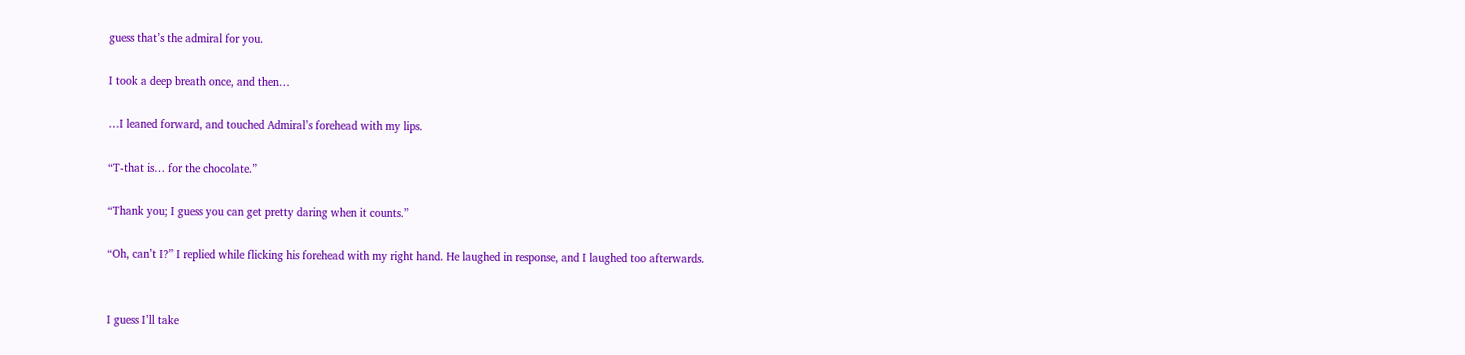guess that’s the admiral for you.

I took a deep breath once, and then…

…I leaned forward, and touched Admiral’s forehead with my lips.

“T-that is… for the chocolate.”

“Thank you; I guess you can get pretty daring when it counts.”

“Oh, can’t I?” I replied while flicking his forehead with my right hand. He laughed in response, and I laughed too afterwards.


I guess I’ll take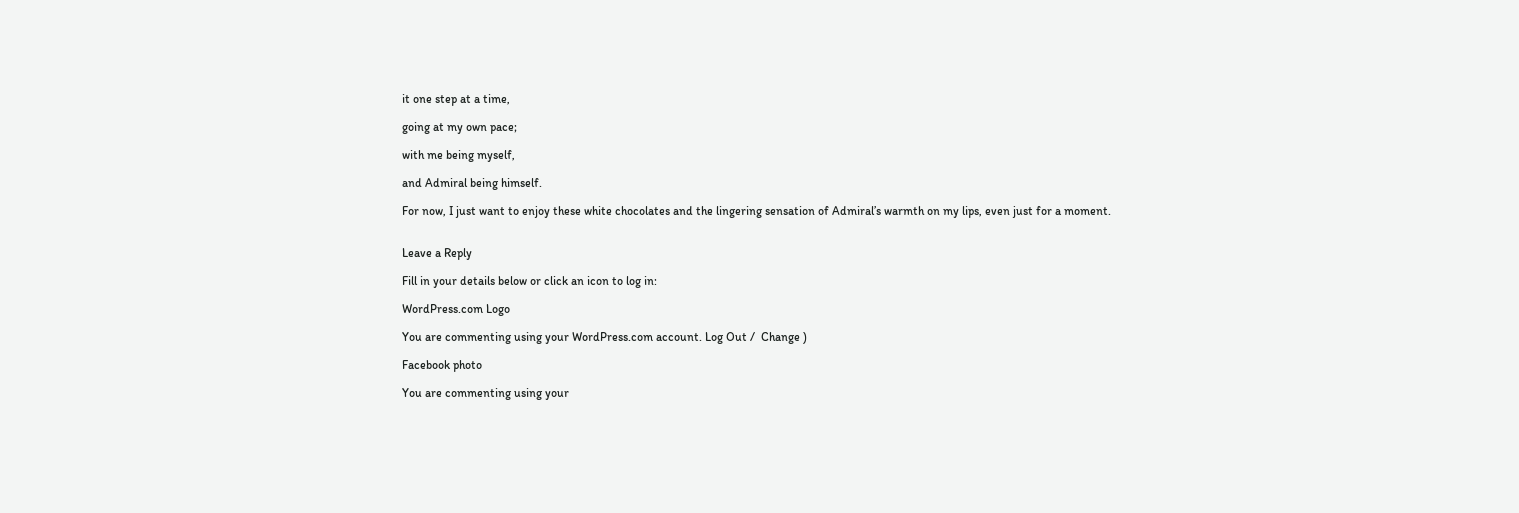it one step at a time,

going at my own pace;

with me being myself,

and Admiral being himself.

For now, I just want to enjoy these white chocolates and the lingering sensation of Admiral’s warmth on my lips, even just for a moment.


Leave a Reply

Fill in your details below or click an icon to log in:

WordPress.com Logo

You are commenting using your WordPress.com account. Log Out /  Change )

Facebook photo

You are commenting using your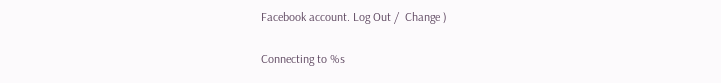Facebook account. Log Out /  Change )

Connecting to %s